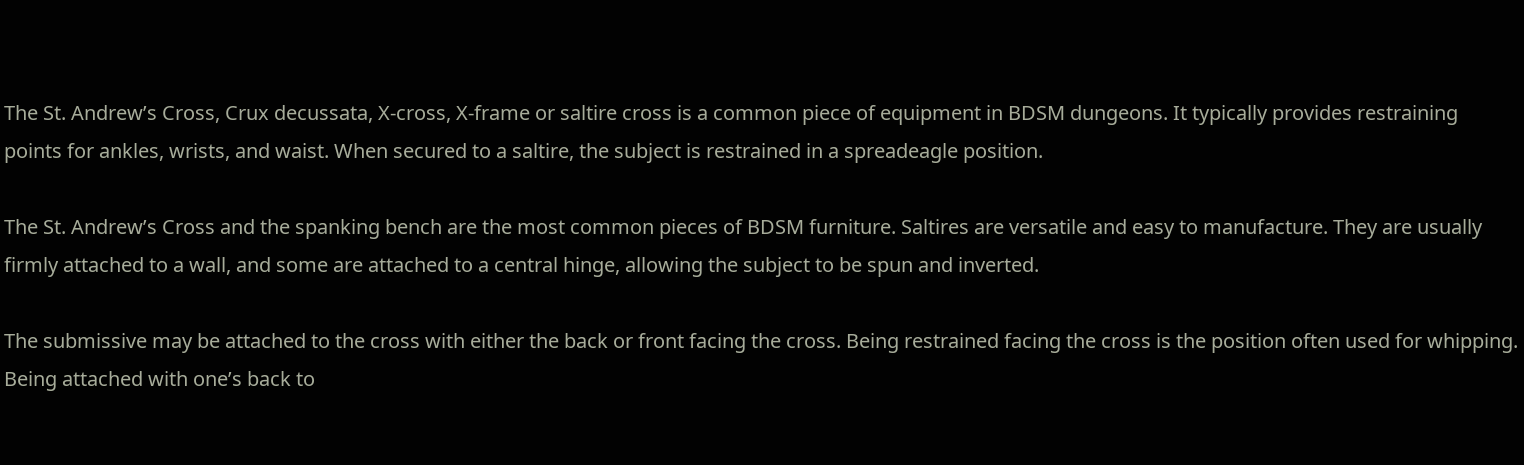The St. Andrew’s Cross, Crux decussata, X-cross, X-frame or saltire cross is a common piece of equipment in BDSM dungeons. It typically provides restraining points for ankles, wrists, and waist. When secured to a saltire, the subject is restrained in a spreadeagle position.

The St. Andrew’s Cross and the spanking bench are the most common pieces of BDSM furniture. Saltires are versatile and easy to manufacture. They are usually firmly attached to a wall, and some are attached to a central hinge, allowing the subject to be spun and inverted.

The submissive may be attached to the cross with either the back or front facing the cross. Being restrained facing the cross is the position often used for whipping. Being attached with one’s back to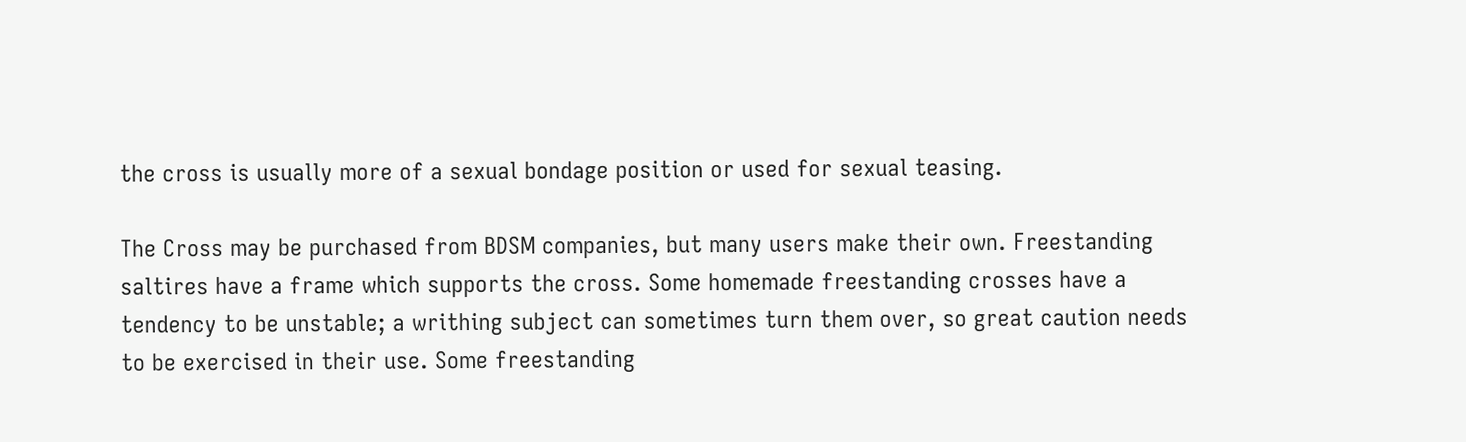the cross is usually more of a sexual bondage position or used for sexual teasing.

The Cross may be purchased from BDSM companies, but many users make their own. Freestanding saltires have a frame which supports the cross. Some homemade freestanding crosses have a tendency to be unstable; a writhing subject can sometimes turn them over, so great caution needs to be exercised in their use. Some freestanding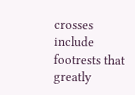crosses include footrests that greatly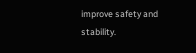improve safety and stability.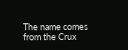The name comes from the Crux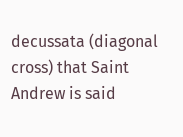decussata (diagonal cross) that Saint Andrew is said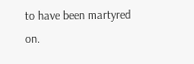to have been martyred on.